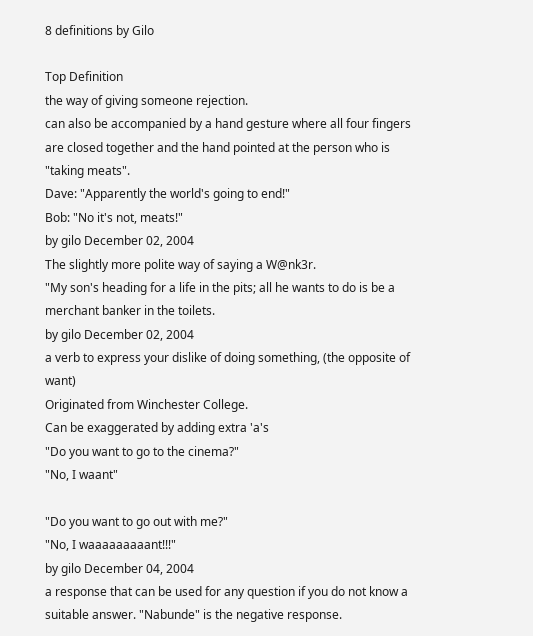8 definitions by Gilo

Top Definition
the way of giving someone rejection.
can also be accompanied by a hand gesture where all four fingers are closed together and the hand pointed at the person who is "taking meats".
Dave: "Apparently the world's going to end!"
Bob: "No it's not, meats!"
by gilo December 02, 2004
The slightly more polite way of saying a W@nk3r.
"My son's heading for a life in the pits; all he wants to do is be a merchant banker in the toilets.
by gilo December 02, 2004
a verb to express your dislike of doing something, (the opposite of want)
Originated from Winchester College.
Can be exaggerated by adding extra 'a's
"Do you want to go to the cinema?"
"No, I waant"

"Do you want to go out with me?"
"No, I waaaaaaaaant!!!"
by gilo December 04, 2004
a response that can be used for any question if you do not know a suitable answer. "Nabunde" is the negative response.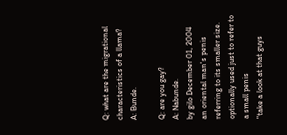Q: what are the migrational characteristics of a llama?
A: Bunde.

Q: are you gay?
A: Nabunde.
by gilo December 01, 2004
an oriental man's penis referring to its smaller size.
optionally used just to refer to a small penis
"take a look at that guys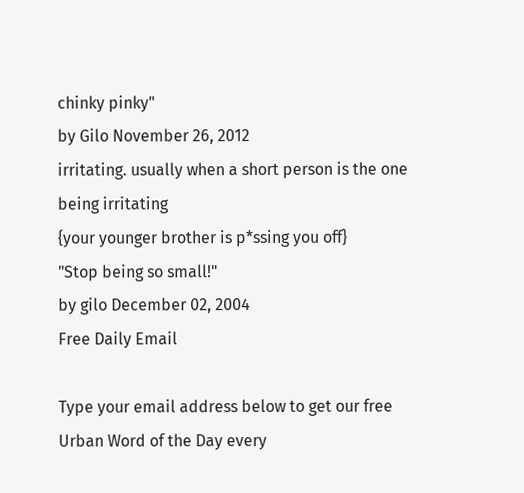chinky pinky"
by Gilo November 26, 2012
irritating. usually when a short person is the one being irritating
{your younger brother is p*ssing you off}
"Stop being so small!"
by gilo December 02, 2004
Free Daily Email

Type your email address below to get our free Urban Word of the Day every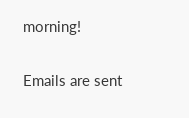morning!

Emails are sent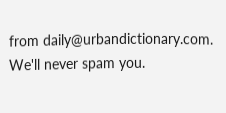from daily@urbandictionary.com. We'll never spam you.